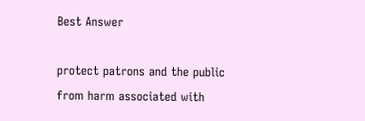Best Answer

protect patrons and the public from harm associated with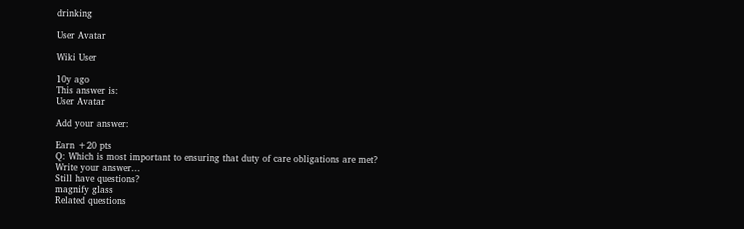drinking

User Avatar

Wiki User

10y ago
This answer is:
User Avatar

Add your answer:

Earn +20 pts
Q: Which is most important to ensuring that duty of care obligations are met?
Write your answer...
Still have questions?
magnify glass
Related questions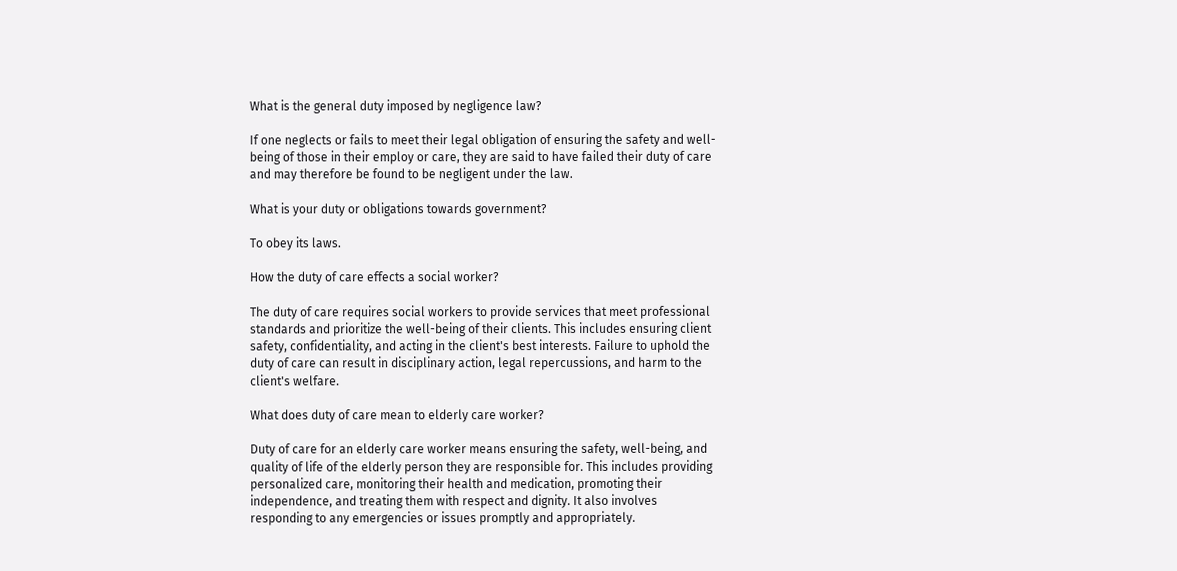What is the general duty imposed by negligence law?

If one neglects or fails to meet their legal obligation of ensuring the safety and well-being of those in their employ or care, they are said to have failed their duty of care and may therefore be found to be negligent under the law.

What is your duty or obligations towards government?

To obey its laws.

How the duty of care effects a social worker?

The duty of care requires social workers to provide services that meet professional standards and prioritize the well-being of their clients. This includes ensuring client safety, confidentiality, and acting in the client's best interests. Failure to uphold the duty of care can result in disciplinary action, legal repercussions, and harm to the client's welfare.

What does duty of care mean to elderly care worker?

Duty of care for an elderly care worker means ensuring the safety, well-being, and quality of life of the elderly person they are responsible for. This includes providing personalized care, monitoring their health and medication, promoting their independence, and treating them with respect and dignity. It also involves responding to any emergencies or issues promptly and appropriately.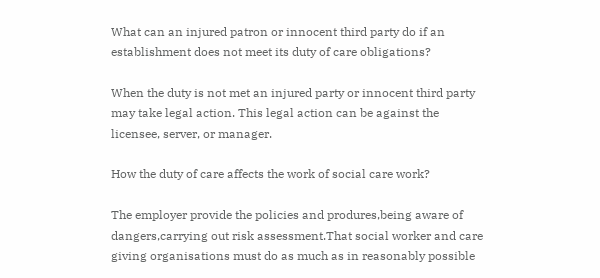What can an injured patron or innocent third party do if an establishment does not meet its duty of care obligations?

When the duty is not met an injured party or innocent third party may take legal action. This legal action can be against the licensee, server, or manager.

How the duty of care affects the work of social care work?

The employer provide the policies and produres,being aware of dangers,carrying out risk assessment.That social worker and care giving organisations must do as much as in reasonably possible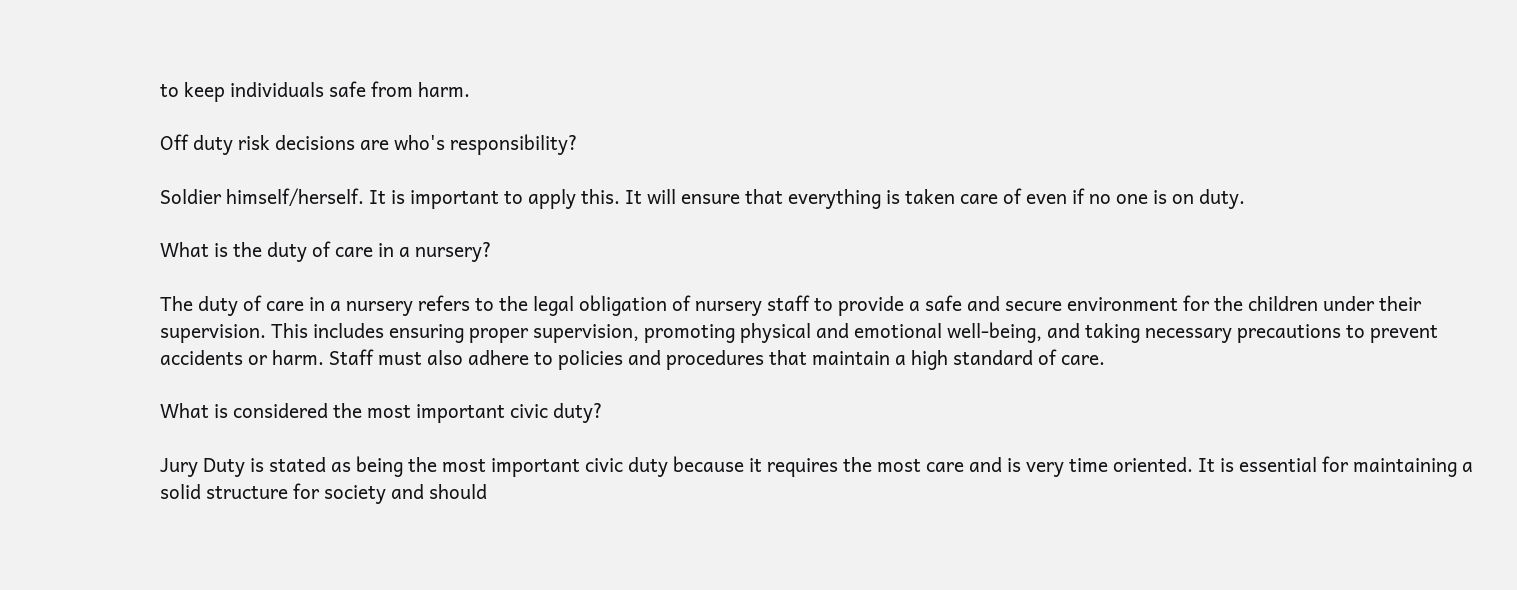to keep individuals safe from harm.

Off duty risk decisions are who's responsibility?

Soldier himself/herself. It is important to apply this. It will ensure that everything is taken care of even if no one is on duty.

What is the duty of care in a nursery?

The duty of care in a nursery refers to the legal obligation of nursery staff to provide a safe and secure environment for the children under their supervision. This includes ensuring proper supervision, promoting physical and emotional well-being, and taking necessary precautions to prevent accidents or harm. Staff must also adhere to policies and procedures that maintain a high standard of care.

What is considered the most important civic duty?

Jury Duty is stated as being the most important civic duty because it requires the most care and is very time oriented. It is essential for maintaining a solid structure for society and should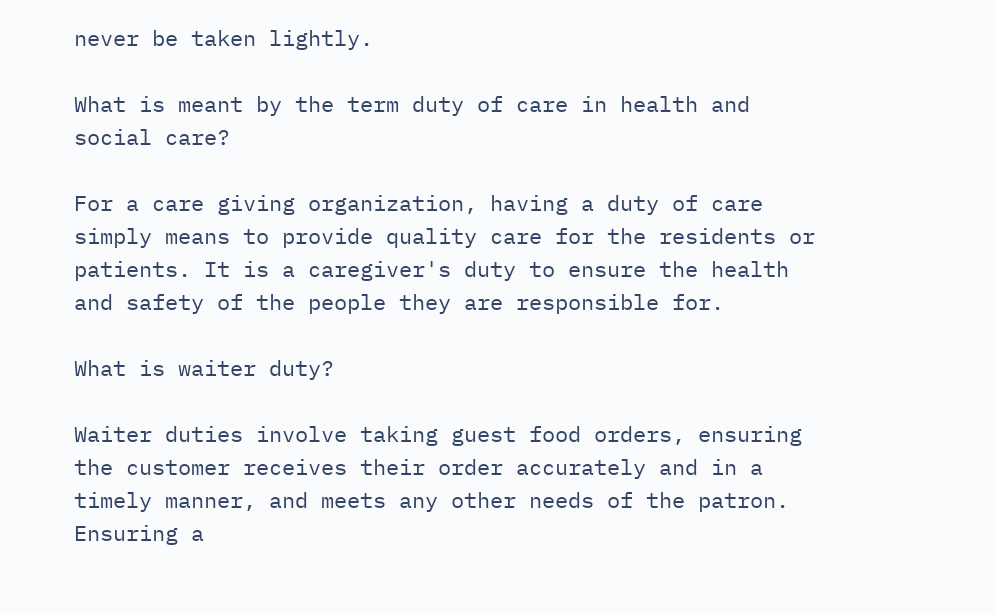never be taken lightly.

What is meant by the term duty of care in health and social care?

For a care giving organization, having a duty of care simply means to provide quality care for the residents or patients. It is a caregiver's duty to ensure the health and safety of the people they are responsible for.

What is waiter duty?

Waiter duties involve taking guest food orders, ensuring the customer receives their order accurately and in a timely manner, and meets any other needs of the patron. Ensuring a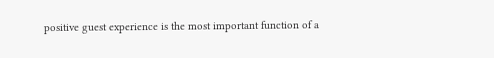positive guest experience is the most important function of a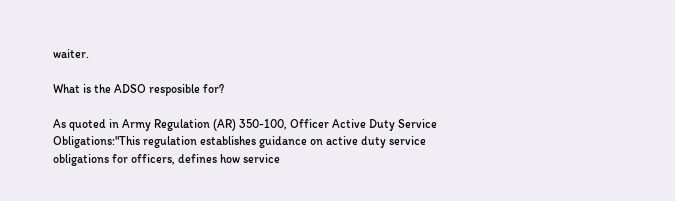waiter.

What is the ADSO resposible for?

As quoted in Army Regulation (AR) 350-100, Officer Active Duty Service Obligations:"This regulation establishes guidance on active duty service obligations for officers, defines how service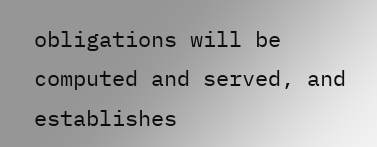obligations will be computed and served, and establishes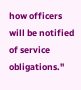how officers will be notified of service obligations."